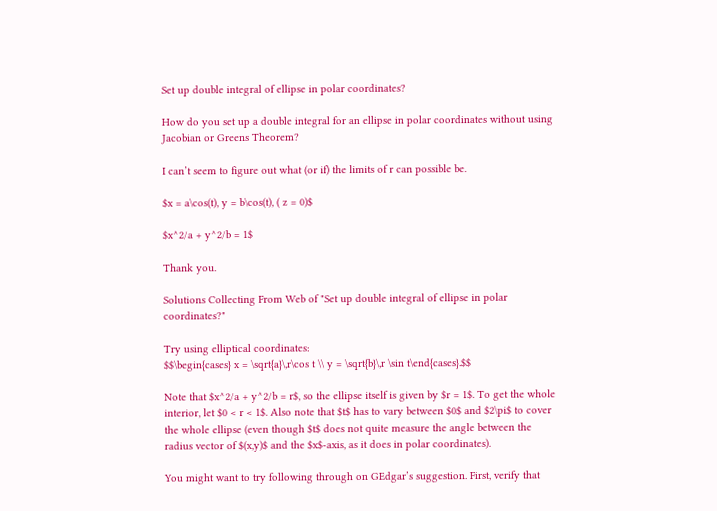Set up double integral of ellipse in polar coordinates?

How do you set up a double integral for an ellipse in polar coordinates without using Jacobian or Greens Theorem?

I can’t seem to figure out what (or if) the limits of r can possible be.

$x = a\cos(t), y = b\cos(t), ( z = 0)$

$x^2/a + y^2/b = 1$

Thank you.

Solutions Collecting From Web of "Set up double integral of ellipse in polar coordinates?"

Try using elliptical coordinates:
$$\begin{cases} x = \sqrt{a}\,r\cos t \\ y = \sqrt{b}\,r \sin t\end{cases}.$$

Note that $x^2/a + y^2/b = r$, so the ellipse itself is given by $r = 1$. To get the whole interior, let $0 < r < 1$. Also note that $t$ has to vary between $0$ and $2\pi$ to cover the whole ellipse (even though $t$ does not quite measure the angle between the radius vector of $(x,y)$ and the $x$-axis, as it does in polar coordinates).

You might want to try following through on GEdgar’s suggestion. First, verify that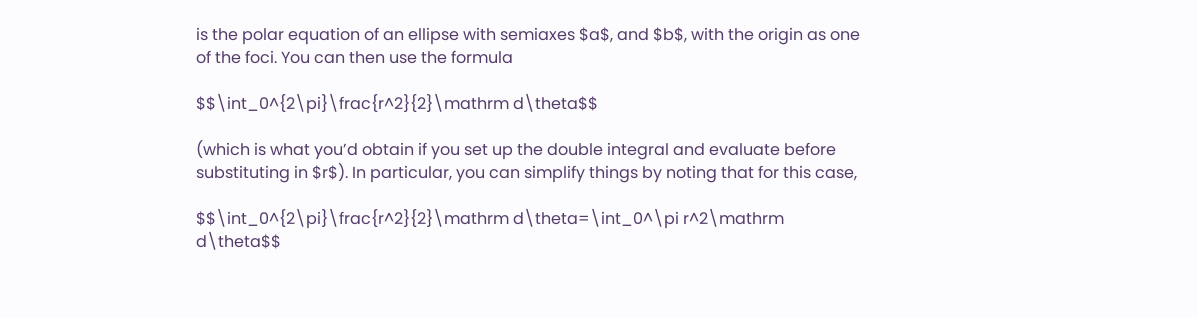is the polar equation of an ellipse with semiaxes $a$, and $b$, with the origin as one of the foci. You can then use the formula

$$\int_0^{2\pi}\frac{r^2}{2}\mathrm d\theta$$

(which is what you’d obtain if you set up the double integral and evaluate before substituting in $r$). In particular, you can simplify things by noting that for this case,

$$\int_0^{2\pi}\frac{r^2}{2}\mathrm d\theta=\int_0^\pi r^2\mathrm d\theta$$